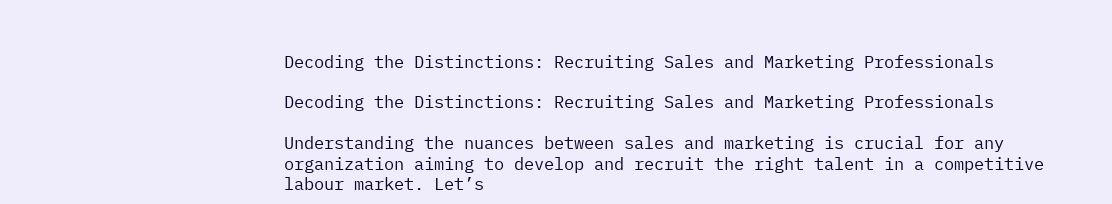Decoding the Distinctions: Recruiting Sales and Marketing Professionals

Decoding the Distinctions: Recruiting Sales and Marketing Professionals

Understanding the nuances between sales and marketing is crucial for any organization aiming to develop and recruit the right talent in a competitive labour market. Let’s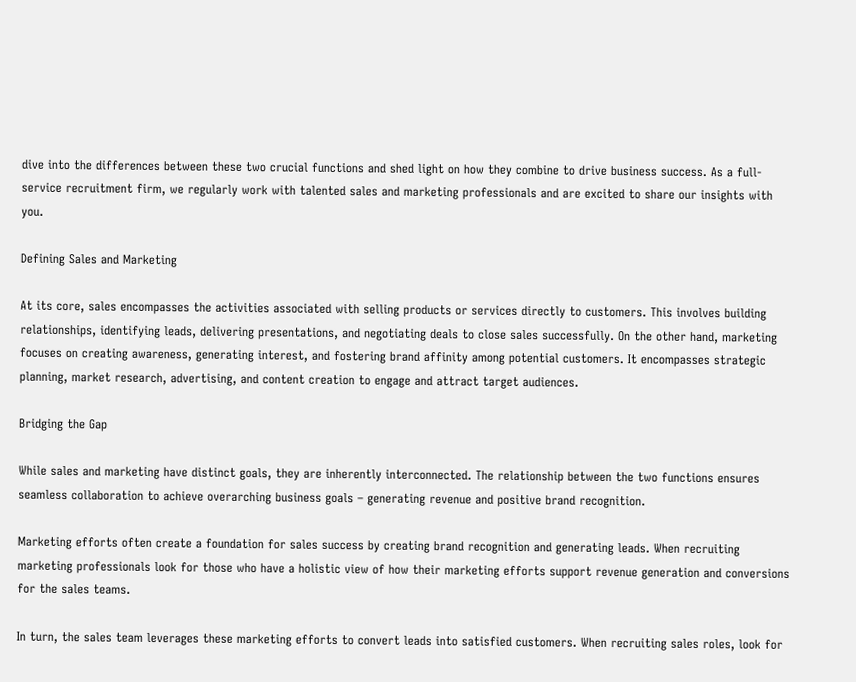dive into the differences between these two crucial functions and shed light on how they combine to drive business success. As a full-service recruitment firm, we regularly work with talented sales and marketing professionals and are excited to share our insights with you.

Defining Sales and Marketing

At its core, sales encompasses the activities associated with selling products or services directly to customers. This involves building relationships, identifying leads, delivering presentations, and negotiating deals to close sales successfully. On the other hand, marketing focuses on creating awareness, generating interest, and fostering brand affinity among potential customers. It encompasses strategic planning, market research, advertising, and content creation to engage and attract target audiences.

Bridging the Gap

While sales and marketing have distinct goals, they are inherently interconnected. The relationship between the two functions ensures seamless collaboration to achieve overarching business goals – generating revenue and positive brand recognition.

Marketing efforts often create a foundation for sales success by creating brand recognition and generating leads. When recruiting marketing professionals look for those who have a holistic view of how their marketing efforts support revenue generation and conversions for the sales teams.

In turn, the sales team leverages these marketing efforts to convert leads into satisfied customers. When recruiting sales roles, look for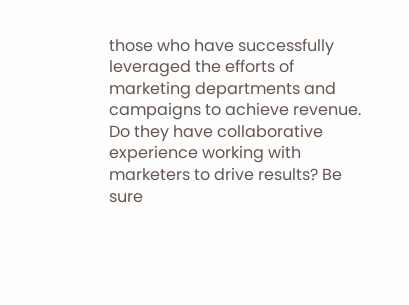those who have successfully leveraged the efforts of marketing departments and campaigns to achieve revenue. Do they have collaborative experience working with marketers to drive results? Be sure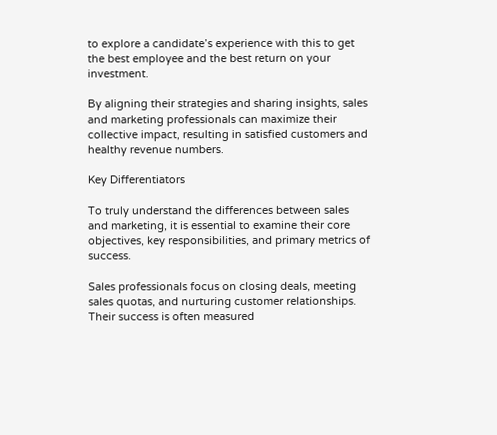to explore a candidate’s experience with this to get the best employee and the best return on your investment.

By aligning their strategies and sharing insights, sales and marketing professionals can maximize their collective impact, resulting in satisfied customers and healthy revenue numbers.

Key Differentiators

To truly understand the differences between sales and marketing, it is essential to examine their core objectives, key responsibilities, and primary metrics of success.

Sales professionals focus on closing deals, meeting sales quotas, and nurturing customer relationships. Their success is often measured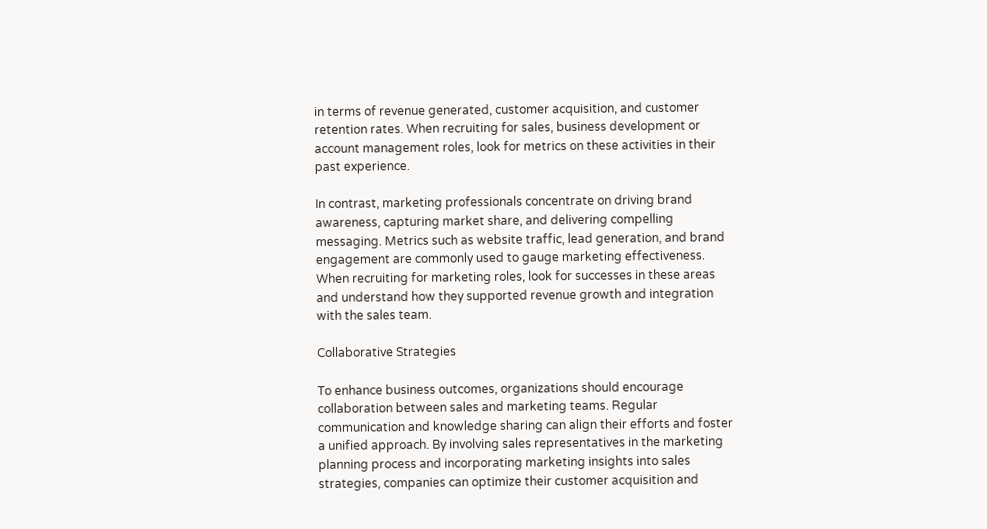in terms of revenue generated, customer acquisition, and customer retention rates. When recruiting for sales, business development or account management roles, look for metrics on these activities in their past experience.

In contrast, marketing professionals concentrate on driving brand awareness, capturing market share, and delivering compelling messaging. Metrics such as website traffic, lead generation, and brand engagement are commonly used to gauge marketing effectiveness. When recruiting for marketing roles, look for successes in these areas and understand how they supported revenue growth and integration with the sales team.

Collaborative Strategies

To enhance business outcomes, organizations should encourage collaboration between sales and marketing teams. Regular communication and knowledge sharing can align their efforts and foster a unified approach. By involving sales representatives in the marketing planning process and incorporating marketing insights into sales strategies, companies can optimize their customer acquisition and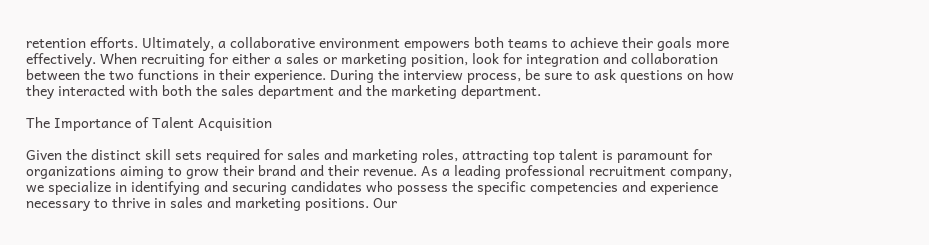retention efforts. Ultimately, a collaborative environment empowers both teams to achieve their goals more effectively. When recruiting for either a sales or marketing position, look for integration and collaboration between the two functions in their experience. During the interview process, be sure to ask questions on how they interacted with both the sales department and the marketing department.

The Importance of Talent Acquisition

Given the distinct skill sets required for sales and marketing roles, attracting top talent is paramount for organizations aiming to grow their brand and their revenue. As a leading professional recruitment company, we specialize in identifying and securing candidates who possess the specific competencies and experience necessary to thrive in sales and marketing positions. Our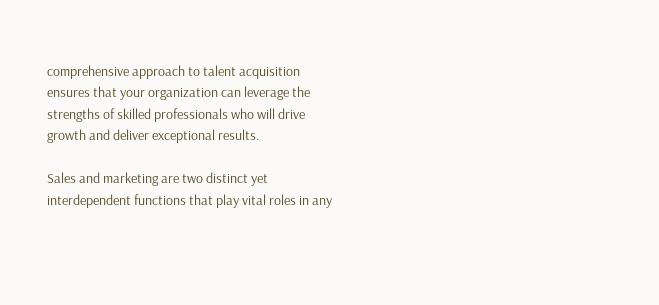comprehensive approach to talent acquisition ensures that your organization can leverage the strengths of skilled professionals who will drive growth and deliver exceptional results.

Sales and marketing are two distinct yet interdependent functions that play vital roles in any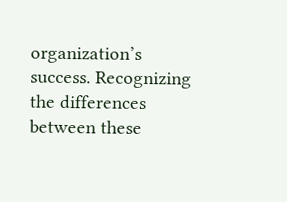organization’s success. Recognizing the differences between these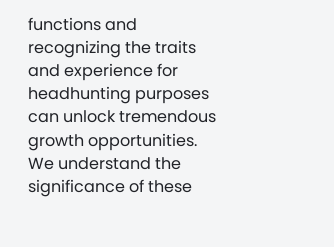functions and recognizing the traits and experience for headhunting purposes can unlock tremendous growth opportunities. We understand the significance of these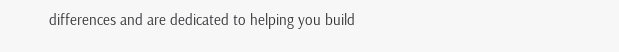differences and are dedicated to helping you build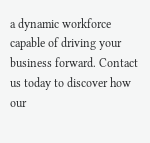a dynamic workforce capable of driving your business forward. Contact us today to discover how our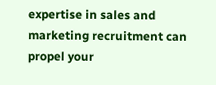expertise in sales and marketing recruitment can propel your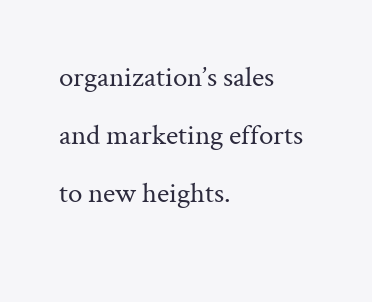organization’s sales and marketing efforts to new heights.